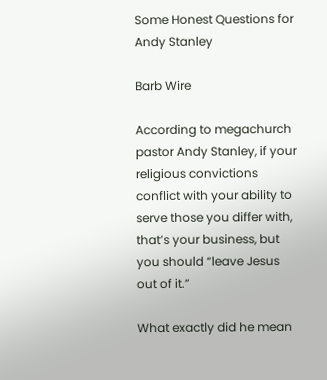Some Honest Questions for Andy Stanley

Barb Wire

According to megachurch pastor Andy Stanley, if your religious convictions conflict with your ability to serve those you differ with, that’s your business, but you should “leave Jesus out of it.”

What exactly did he mean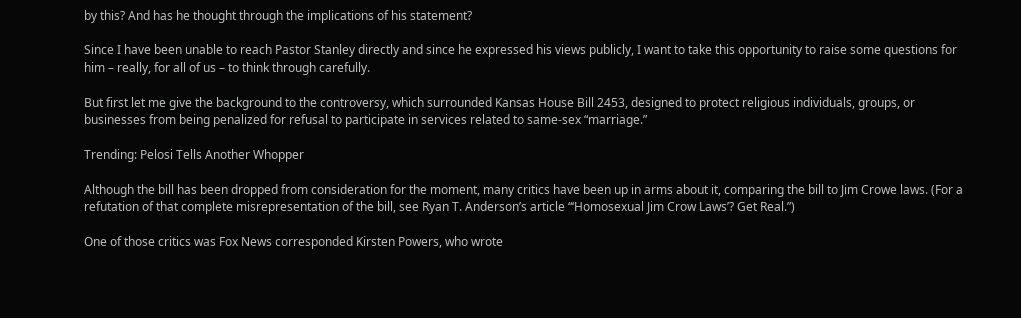by this? And has he thought through the implications of his statement?

Since I have been unable to reach Pastor Stanley directly and since he expressed his views publicly, I want to take this opportunity to raise some questions for him – really, for all of us – to think through carefully.

But first let me give the background to the controversy, which surrounded Kansas House Bill 2453, designed to protect religious individuals, groups, or businesses from being penalized for refusal to participate in services related to same-sex “marriage.”

Trending: Pelosi Tells Another Whopper

Although the bill has been dropped from consideration for the moment, many critics have been up in arms about it, comparing the bill to Jim Crowe laws. (For a refutation of that complete misrepresentation of the bill, see Ryan T. Anderson’s article “‘Homosexual Jim Crow Laws’? Get Real.”)

One of those critics was Fox News corresponded Kirsten Powers, who wrote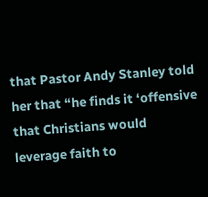that Pastor Andy Stanley told her that “he finds it ‘offensive that Christians would leverage faith to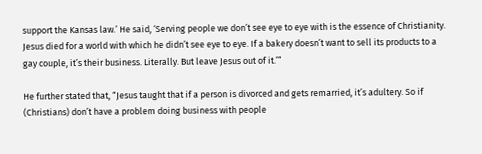support the Kansas law.’ He said, ‘Serving people we don’t see eye to eye with is the essence of Christianity. Jesus died for a world with which he didn’t see eye to eye. If a bakery doesn’t want to sell its products to a gay couple, it’s their business. Literally. But leave Jesus out of it.’”

He further stated that, “Jesus taught that if a person is divorced and gets remarried, it’s adultery. So if (Christians) don’t have a problem doing business with people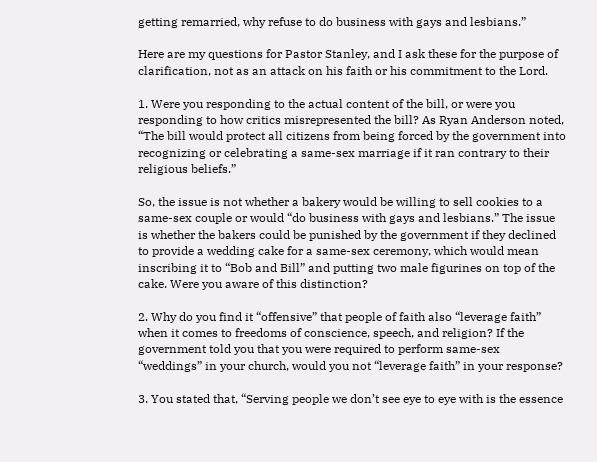getting remarried, why refuse to do business with gays and lesbians.”

Here are my questions for Pastor Stanley, and I ask these for the purpose of clarification, not as an attack on his faith or his commitment to the Lord.

1. Were you responding to the actual content of the bill, or were you responding to how critics misrepresented the bill? As Ryan Anderson noted, “The bill would protect all citizens from being forced by the government into recognizing or celebrating a same-sex marriage if it ran contrary to their religious beliefs.”

So, the issue is not whether a bakery would be willing to sell cookies to a same-sex couple or would “do business with gays and lesbians.” The issue is whether the bakers could be punished by the government if they declined to provide a wedding cake for a same-sex ceremony, which would mean inscribing it to “Bob and Bill” and putting two male figurines on top of the cake. Were you aware of this distinction?

2. Why do you find it “offensive” that people of faith also “leverage faith” when it comes to freedoms of conscience, speech, and religion? If the government told you that you were required to perform same-sex “weddings” in your church, would you not “leverage faith” in your response?

3. You stated that, “Serving people we don’t see eye to eye with is the essence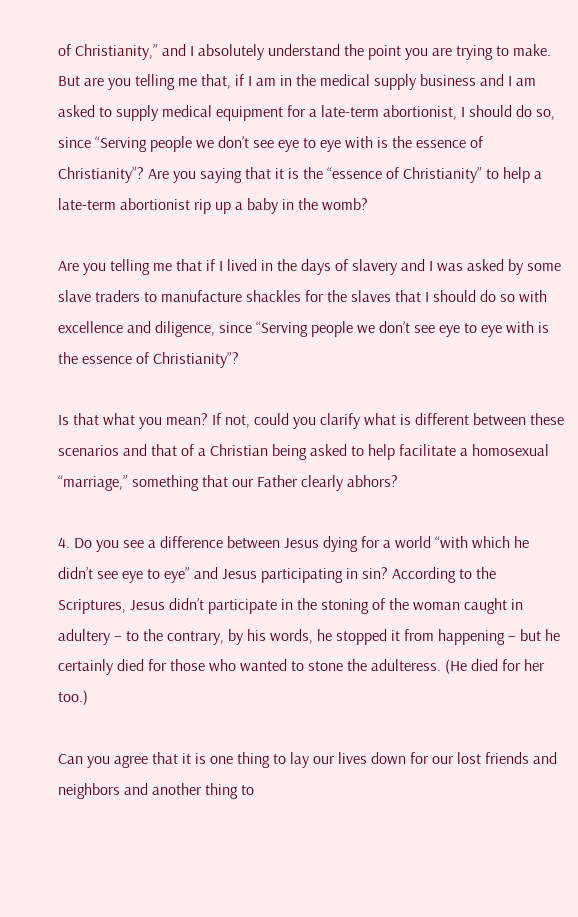of Christianity,” and I absolutely understand the point you are trying to make. But are you telling me that, if I am in the medical supply business and I am asked to supply medical equipment for a late-term abortionist, I should do so, since “Serving people we don’t see eye to eye with is the essence of Christianity”? Are you saying that it is the “essence of Christianity” to help a late-term abortionist rip up a baby in the womb?

Are you telling me that if I lived in the days of slavery and I was asked by some slave traders to manufacture shackles for the slaves that I should do so with excellence and diligence, since “Serving people we don’t see eye to eye with is the essence of Christianity”?

Is that what you mean? If not, could you clarify what is different between these scenarios and that of a Christian being asked to help facilitate a homosexual “marriage,” something that our Father clearly abhors?

4. Do you see a difference between Jesus dying for a world “with which he didn’t see eye to eye” and Jesus participating in sin? According to the Scriptures, Jesus didn’t participate in the stoning of the woman caught in adultery – to the contrary, by his words, he stopped it from happening – but he certainly died for those who wanted to stone the adulteress. (He died for her too.)

Can you agree that it is one thing to lay our lives down for our lost friends and neighbors and another thing to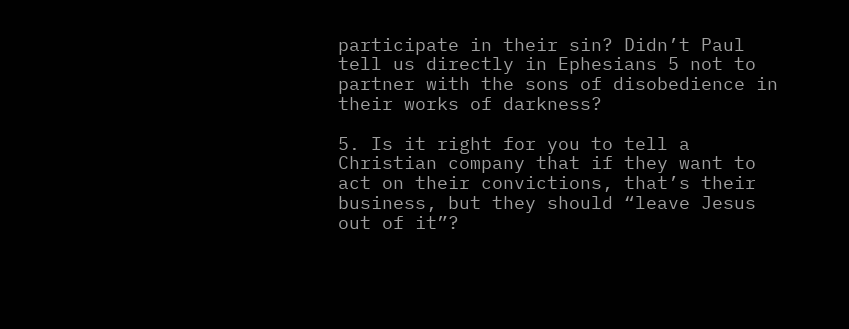participate in their sin? Didn’t Paul tell us directly in Ephesians 5 not to partner with the sons of disobedience in their works of darkness?

5. Is it right for you to tell a Christian company that if they want to act on their convictions, that’s their business, but they should “leave Jesus out of it”?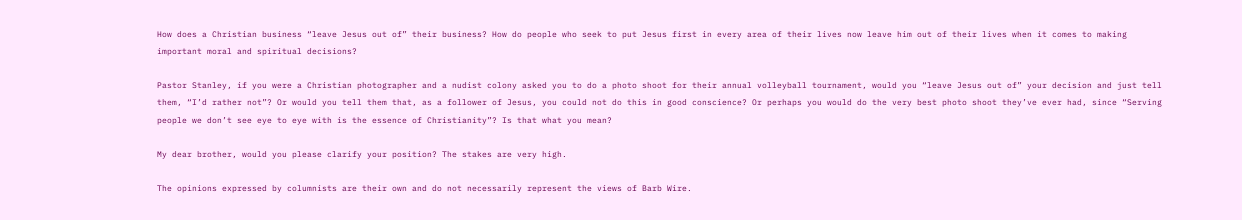How does a Christian business “leave Jesus out of” their business? How do people who seek to put Jesus first in every area of their lives now leave him out of their lives when it comes to making important moral and spiritual decisions?

Pastor Stanley, if you were a Christian photographer and a nudist colony asked you to do a photo shoot for their annual volleyball tournament, would you “leave Jesus out of” your decision and just tell them, “I’d rather not”? Or would you tell them that, as a follower of Jesus, you could not do this in good conscience? Or perhaps you would do the very best photo shoot they’ve ever had, since “Serving people we don’t see eye to eye with is the essence of Christianity”? Is that what you mean?

My dear brother, would you please clarify your position? The stakes are very high.

The opinions expressed by columnists are their own and do not necessarily represent the views of Barb Wire.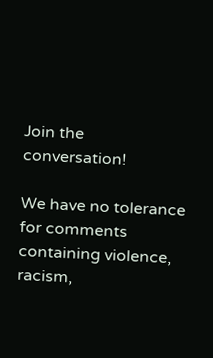Join the conversation!

We have no tolerance for comments containing violence, racism,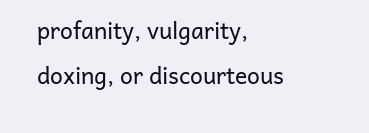profanity, vulgarity, doxing, or discourteous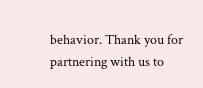behavior. Thank you for partnering with us to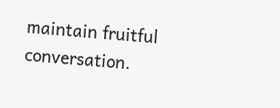maintain fruitful conversation.